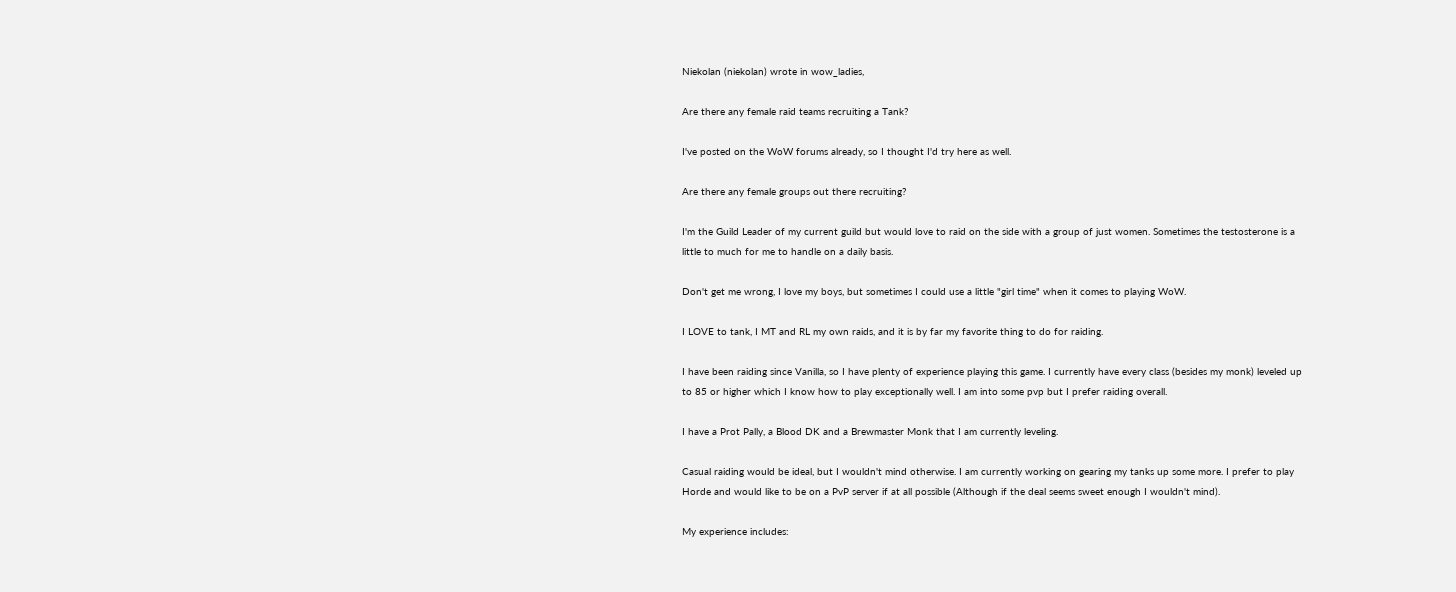Niekolan (niekolan) wrote in wow_ladies,

Are there any female raid teams recruiting a Tank?

I've posted on the WoW forums already, so I thought I'd try here as well.

Are there any female groups out there recruiting?

I'm the Guild Leader of my current guild but would love to raid on the side with a group of just women. Sometimes the testosterone is a little to much for me to handle on a daily basis.

Don't get me wrong, I love my boys, but sometimes I could use a little "girl time" when it comes to playing WoW.

I LOVE to tank, I MT and RL my own raids, and it is by far my favorite thing to do for raiding.

I have been raiding since Vanilla, so I have plenty of experience playing this game. I currently have every class (besides my monk) leveled up to 85 or higher which I know how to play exceptionally well. I am into some pvp but I prefer raiding overall.

I have a Prot Pally, a Blood DK and a Brewmaster Monk that I am currently leveling.

Casual raiding would be ideal, but I wouldn't mind otherwise. I am currently working on gearing my tanks up some more. I prefer to play Horde and would like to be on a PvP server if at all possible (Although if the deal seems sweet enough I wouldn't mind).

My experience includes: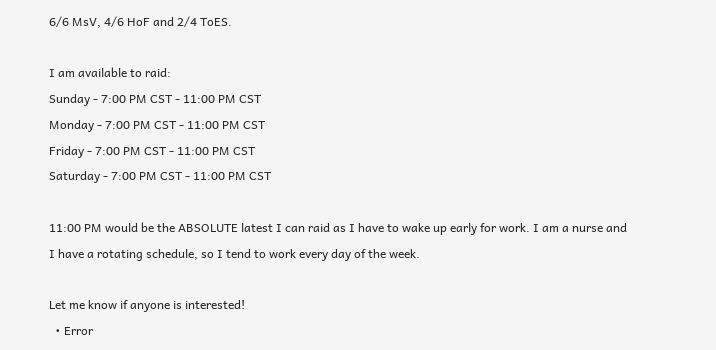6/6 MsV, 4/6 HoF and 2/4 ToES.

I am available to raid:
Sunday - 7:00 PM CST - 11:00 PM CST
Monday - 7:00 PM CST - 11:00 PM CST
Friday - 7:00 PM CST - 11:00 PM CST
Saturday - 7:00 PM CST - 11:00 PM CST

11:00 PM would be the ABSOLUTE latest I can raid as I have to wake up early for work. I am a nurse and I have a rotating schedule, so I tend to work every day of the week.

Let me know if anyone is interested!
  • Error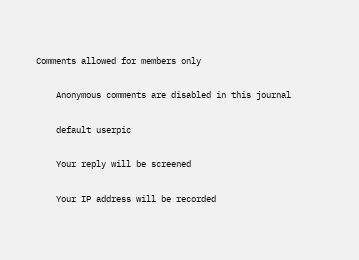Comments allowed for members only

    Anonymous comments are disabled in this journal

    default userpic

    Your reply will be screened

    Your IP address will be recorded